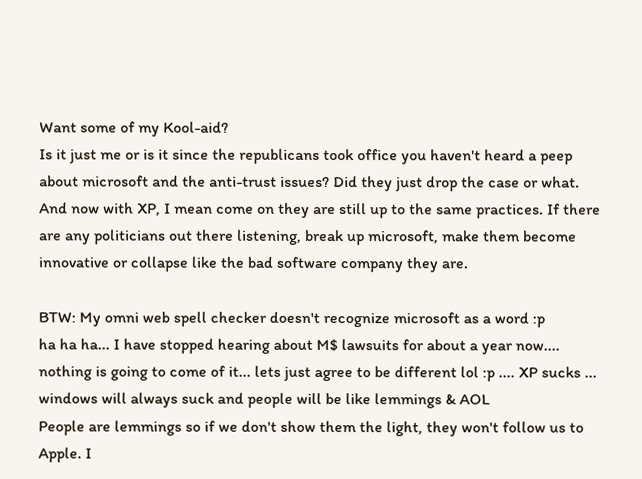Want some of my Kool-aid?
Is it just me or is it since the republicans took office you haven't heard a peep about microsoft and the anti-trust issues? Did they just drop the case or what. And now with XP, I mean come on they are still up to the same practices. If there are any politicians out there listening, break up microsoft, make them become innovative or collapse like the bad software company they are.

BTW: My omni web spell checker doesn't recognize microsoft as a word :p
ha ha ha... I have stopped hearing about M$ lawsuits for about a year now.... nothing is going to come of it... lets just agree to be different lol :p .... XP sucks ... windows will always suck and people will be like lemmings & AOL
People are lemmings so if we don't show them the light, they won't follow us to Apple. I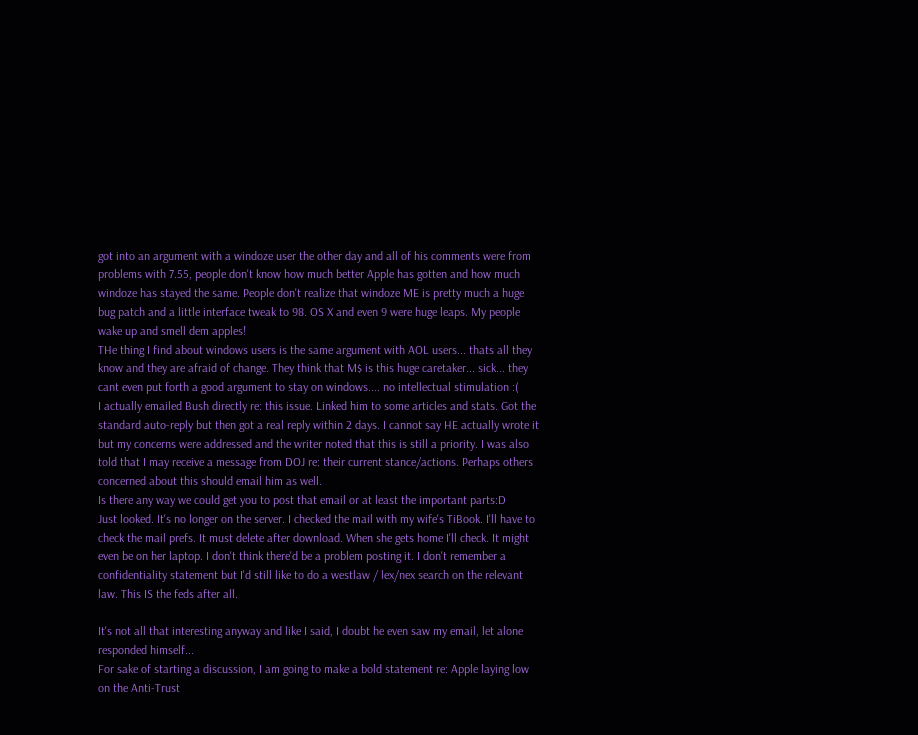got into an argument with a windoze user the other day and all of his comments were from problems with 7.55, people don't know how much better Apple has gotten and how much windoze has stayed the same. People don't realize that windoze ME is pretty much a huge bug patch and a little interface tweak to 98. OS X and even 9 were huge leaps. My people wake up and smell dem apples!
THe thing I find about windows users is the same argument with AOL users... thats all they know and they are afraid of change. They think that M$ is this huge caretaker... sick... they cant even put forth a good argument to stay on windows.... no intellectual stimulation :(
I actually emailed Bush directly re: this issue. Linked him to some articles and stats. Got the standard auto-reply but then got a real reply within 2 days. I cannot say HE actually wrote it but my concerns were addressed and the writer noted that this is still a priority. I was also told that I may receive a message from DOJ re: their current stance/actions. Perhaps others concerned about this should email him as well.
Is there any way we could get you to post that email or at least the important parts:D
Just looked. It's no longer on the server. I checked the mail with my wife's TiBook. I'll have to check the mail prefs. It must delete after download. When she gets home I'll check. It might even be on her laptop. I don't think there'd be a problem posting it. I don't remember a confidentiality statement but I'd still like to do a westlaw / lex/nex search on the relevant law. This IS the feds after all.

It's not all that interesting anyway and like I said, I doubt he even saw my email, let alone responded himself...
For sake of starting a discussion, I am going to make a bold statement re: Apple laying low on the Anti-Trust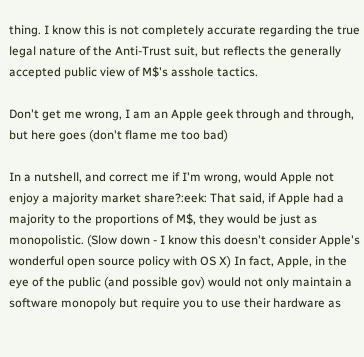thing. I know this is not completely accurate regarding the true legal nature of the Anti-Trust suit, but reflects the generally accepted public view of M$'s asshole tactics.

Don't get me wrong, I am an Apple geek through and through, but here goes (don't flame me too bad)

In a nutshell, and correct me if I'm wrong, would Apple not enjoy a majority market share?:eek: That said, if Apple had a majority to the proportions of M$, they would be just as monopolistic. (Slow down - I know this doesn't consider Apple's wonderful open source policy with OS X) In fact, Apple, in the eye of the public (and possible gov) would not only maintain a software monopoly but require you to use their hardware as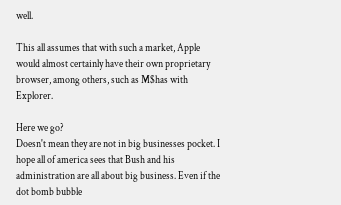well.

This all assumes that with such a market, Apple would almost certainly have their own proprietary browser, among others, such as M$has with Explorer.

Here we go?
Doesn't mean they are not in big businesses pocket. I hope all of america sees that Bush and his administration are all about big business. Even if the dot bomb bubble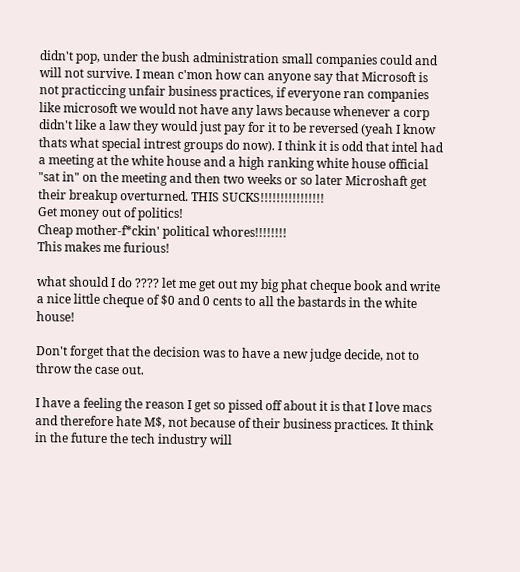didn't pop, under the bush administration small companies could and will not survive. I mean c'mon how can anyone say that Microsoft is not practiccing unfair business practices, if everyone ran companies like microsoft we would not have any laws because whenever a corp didn't like a law they would just pay for it to be reversed (yeah I know thats what special intrest groups do now). I think it is odd that intel had a meeting at the white house and a high ranking white house official "sat in" on the meeting and then two weeks or so later Microshaft get their breakup overturned. THIS SUCKS!!!!!!!!!!!!!!!!
Get money out of politics!
Cheap mother-f*ckin' political whores!!!!!!!!
This makes me furious!

what should I do ???? let me get out my big phat cheque book and write a nice little cheque of $0 and 0 cents to all the bastards in the white house!

Don't forget that the decision was to have a new judge decide, not to throw the case out.

I have a feeling the reason I get so pissed off about it is that I love macs and therefore hate M$, not because of their business practices. It think in the future the tech industry will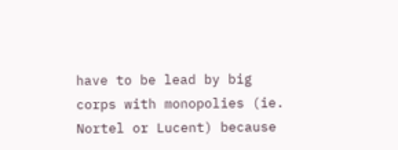have to be lead by big corps with monopolies (ie. Nortel or Lucent) because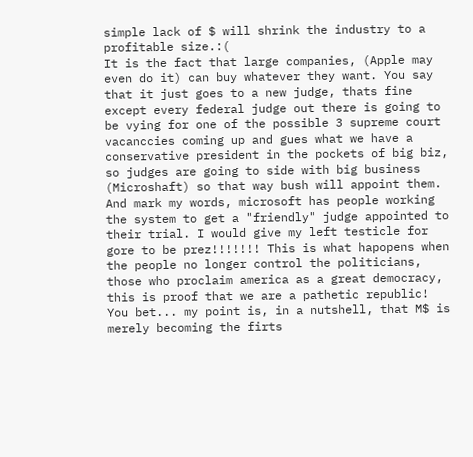simple lack of $ will shrink the industry to a profitable size.:(
It is the fact that large companies, (Apple may even do it) can buy whatever they want. You say that it just goes to a new judge, thats fine except every federal judge out there is going to be vying for one of the possible 3 supreme court vacanccies coming up and gues what we have a conservative president in the pockets of big biz, so judges are going to side with big business (Microshaft) so that way bush will appoint them. And mark my words, microsoft has people working the system to get a "friendly" judge appointed to their trial. I would give my left testicle for gore to be prez!!!!!!! This is what hapopens when the people no longer control the politicians, those who proclaim america as a great democracy, this is proof that we are a pathetic republic!
You bet... my point is, in a nutshell, that M$ is merely becoming the firts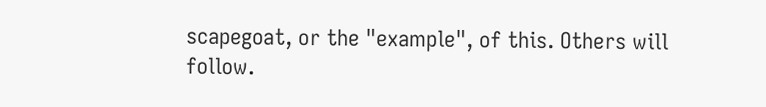scapegoat, or the "example", of this. Others will follow.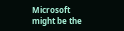Microsoft might be the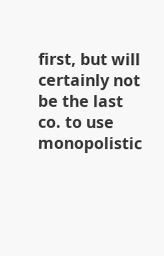first, but will certainly not be the last co. to use monopolistic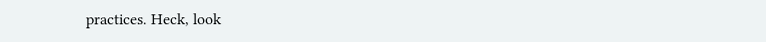practices. Heck, look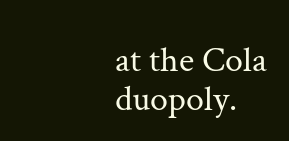at the Cola duopoly.